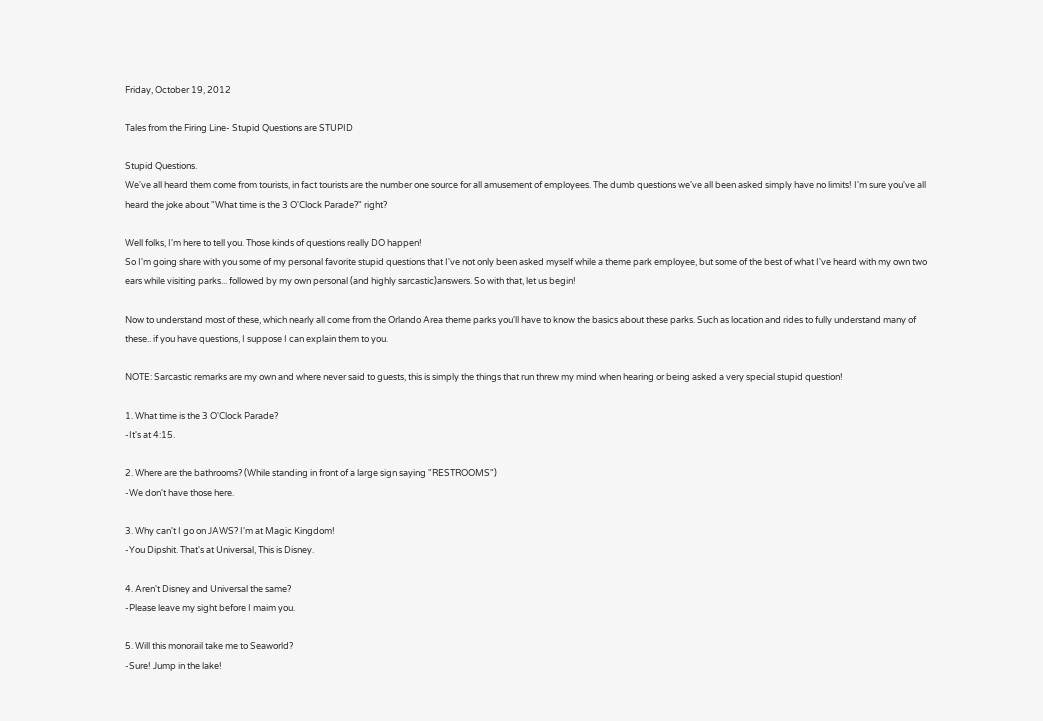Friday, October 19, 2012

Tales from the Firing Line- Stupid Questions are STUPID

Stupid Questions.
We've all heard them come from tourists, in fact tourists are the number one source for all amusement of employees. The dumb questions we've all been asked simply have no limits! I'm sure you've all heard the joke about "What time is the 3 O'Clock Parade?" right?

Well folks, I'm here to tell you. Those kinds of questions really DO happen!
So I'm going share with you some of my personal favorite stupid questions that I've not only been asked myself while a theme park employee, but some of the best of what I've heard with my own two ears while visiting parks... followed by my own personal (and highly sarcastic)answers. So with that, let us begin!

Now to understand most of these, which nearly all come from the Orlando Area theme parks you'll have to know the basics about these parks. Such as location and rides to fully understand many of these.. if you have questions, I suppose I can explain them to you.

NOTE: Sarcastic remarks are my own and where never said to guests, this is simply the things that run threw my mind when hearing or being asked a very special stupid question!

1. What time is the 3 O'Clock Parade?
-It's at 4:15.

2. Where are the bathrooms? (While standing in front of a large sign saying "RESTROOMS")
-We don't have those here.

3. Why can't I go on JAWS? I'm at Magic Kingdom!
-You Dipshit. That's at Universal, This is Disney.

4. Aren't Disney and Universal the same?
-Please leave my sight before I maim you.

5. Will this monorail take me to Seaworld?
-Sure! Jump in the lake!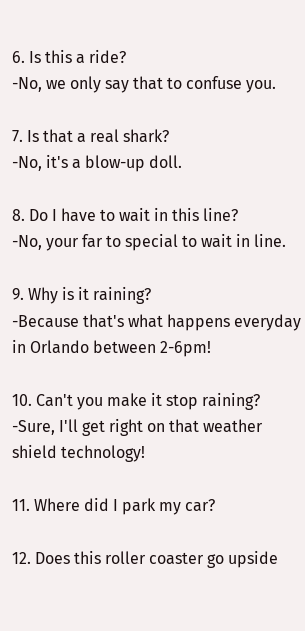6. Is this a ride?
-No, we only say that to confuse you.

7. Is that a real shark?
-No, it's a blow-up doll.

8. Do I have to wait in this line?
-No, your far to special to wait in line.

9. Why is it raining?
-Because that's what happens everyday in Orlando between 2-6pm!

10. Can't you make it stop raining?
-Sure, I'll get right on that weather shield technology!

11. Where did I park my car?

12. Does this roller coaster go upside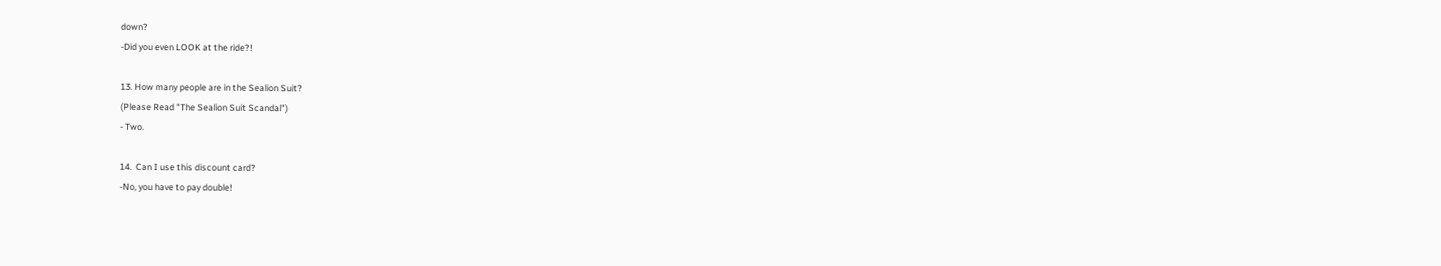down?
-Did you even LOOK at the ride?!

13. How many people are in the Sealion Suit?
(Please Read "The Sealion Suit Scandal")
- Two.

14.  Can I use this discount card?
-No, you have to pay double!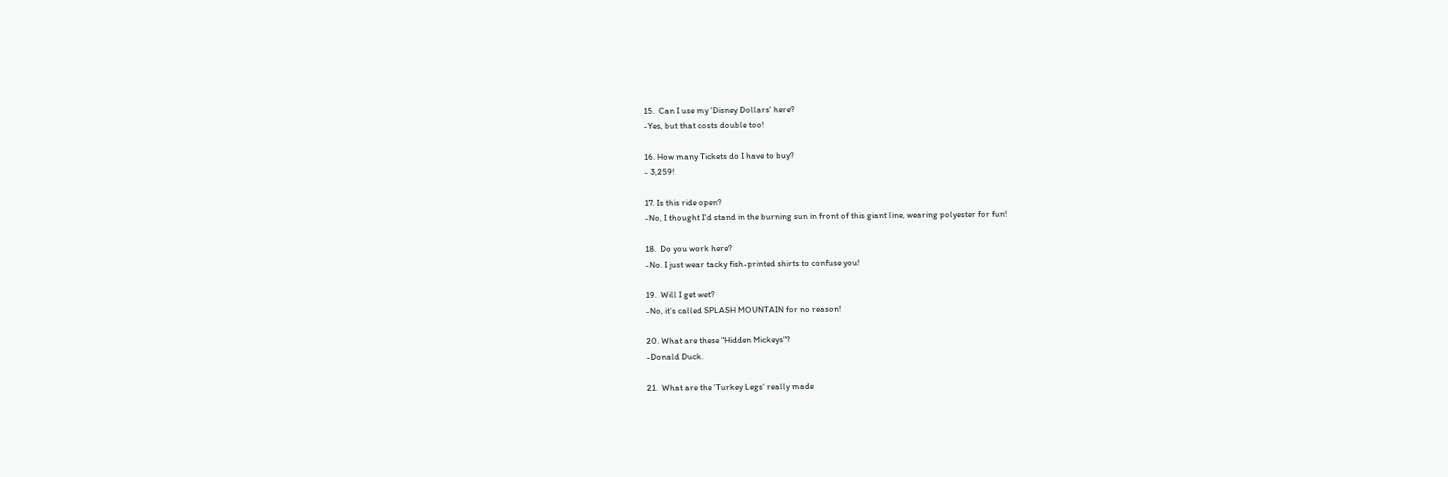15.  Can I use my 'Disney Dollars' here?
-Yes, but that costs double too!

16. How many Tickets do I have to buy?
- 3,259!

17. Is this ride open?
-No, I thought I'd stand in the burning sun in front of this giant line, wearing polyester for fun!

18.  Do you work here?
-No. I just wear tacky fish-printed shirts to confuse you!

19.  Will I get wet?
-No, it's called SPLASH MOUNTAIN for no reason!

20. What are these "Hidden Mickeys"?
-Donald Duck.

21.  What are the 'Turkey Legs' really made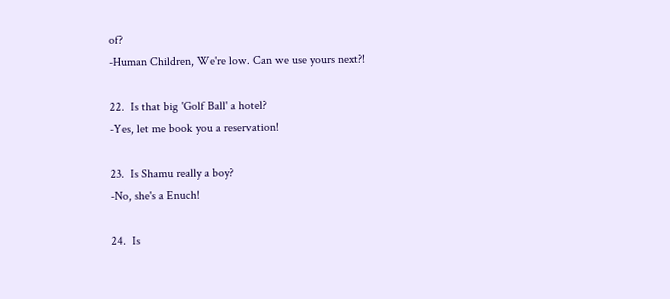of?
-Human Children, We're low. Can we use yours next?!

22.  Is that big 'Golf Ball' a hotel?
-Yes, let me book you a reservation!

23.  Is Shamu really a boy?
-No, she's a Enuch!

24.  Is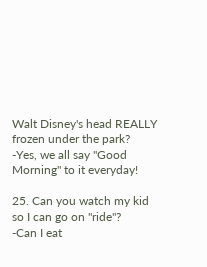Walt Disney's head REALLY frozen under the park?
-Yes, we all say "Good Morning" to it everyday!

25. Can you watch my kid so I can go on "ride"?
-Can I eat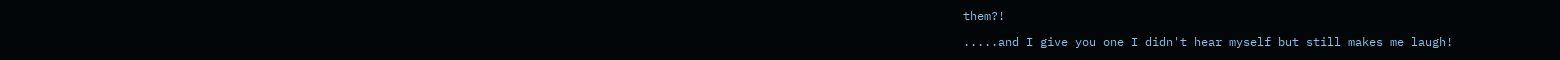them?!

.....and I give you one I didn't hear myself but still makes me laugh!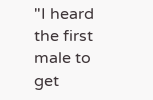"I heard the first male to get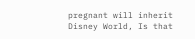pregnant will inherit Disney World, Is that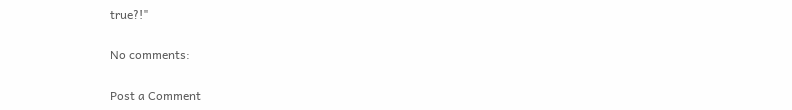true?!"

No comments:

Post a Comment